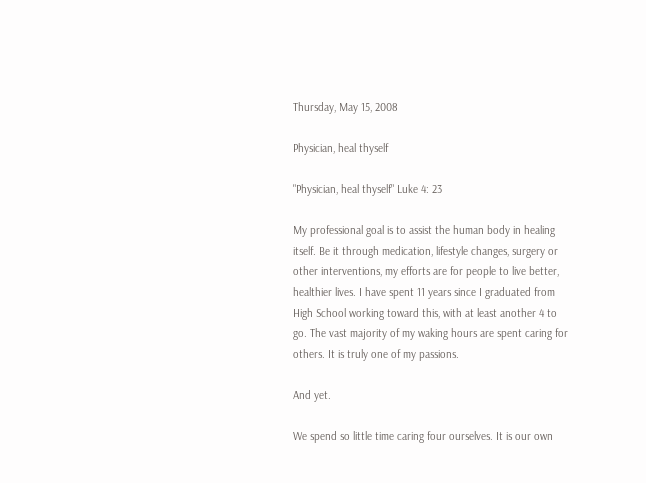Thursday, May 15, 2008

Physician, heal thyself

"Physician, heal thyself" Luke 4: 23

My professional goal is to assist the human body in healing itself. Be it through medication, lifestyle changes, surgery or other interventions, my efforts are for people to live better, healthier lives. I have spent 11 years since I graduated from High School working toward this, with at least another 4 to go. The vast majority of my waking hours are spent caring for others. It is truly one of my passions.

And yet.

We spend so little time caring four ourselves. It is our own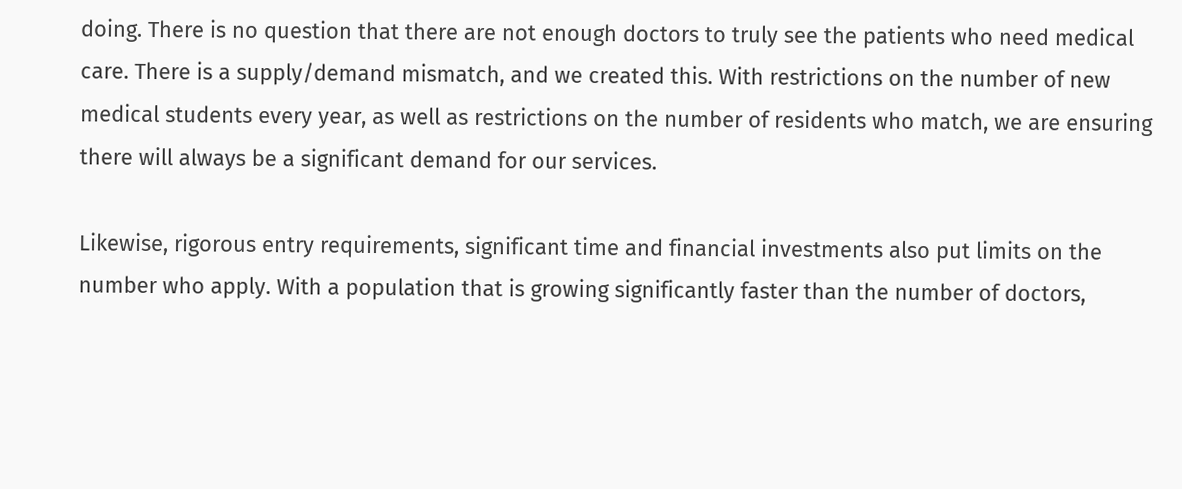doing. There is no question that there are not enough doctors to truly see the patients who need medical care. There is a supply/demand mismatch, and we created this. With restrictions on the number of new medical students every year, as well as restrictions on the number of residents who match, we are ensuring there will always be a significant demand for our services.

Likewise, rigorous entry requirements, significant time and financial investments also put limits on the number who apply. With a population that is growing significantly faster than the number of doctors,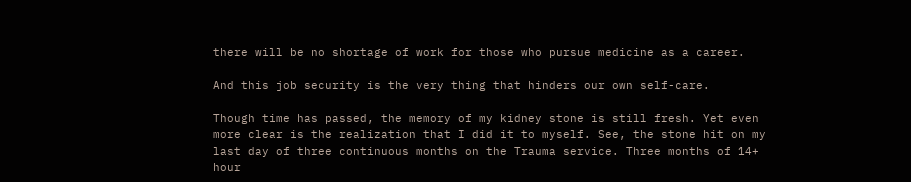there will be no shortage of work for those who pursue medicine as a career.

And this job security is the very thing that hinders our own self-care.

Though time has passed, the memory of my kidney stone is still fresh. Yet even more clear is the realization that I did it to myself. See, the stone hit on my last day of three continuous months on the Trauma service. Three months of 14+ hour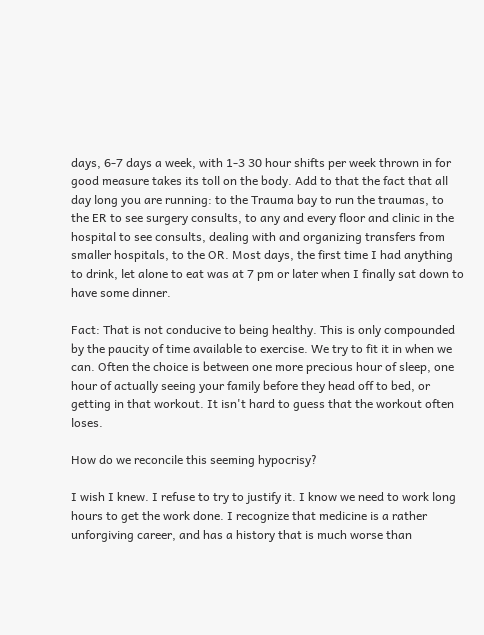days, 6-7 days a week, with 1-3 30 hour shifts per week thrown in for good measure takes its toll on the body. Add to that the fact that all day long you are running: to the Trauma bay to run the traumas, to the ER to see surgery consults, to any and every floor and clinic in the hospital to see consults, dealing with and organizing transfers from smaller hospitals, to the OR. Most days, the first time I had anything to drink, let alone to eat was at 7 pm or later when I finally sat down to have some dinner.

Fact: That is not conducive to being healthy. This is only compounded by the paucity of time available to exercise. We try to fit it in when we can. Often the choice is between one more precious hour of sleep, one hour of actually seeing your family before they head off to bed, or getting in that workout. It isn't hard to guess that the workout often loses.

How do we reconcile this seeming hypocrisy?

I wish I knew. I refuse to try to justify it. I know we need to work long hours to get the work done. I recognize that medicine is a rather unforgiving career, and has a history that is much worse than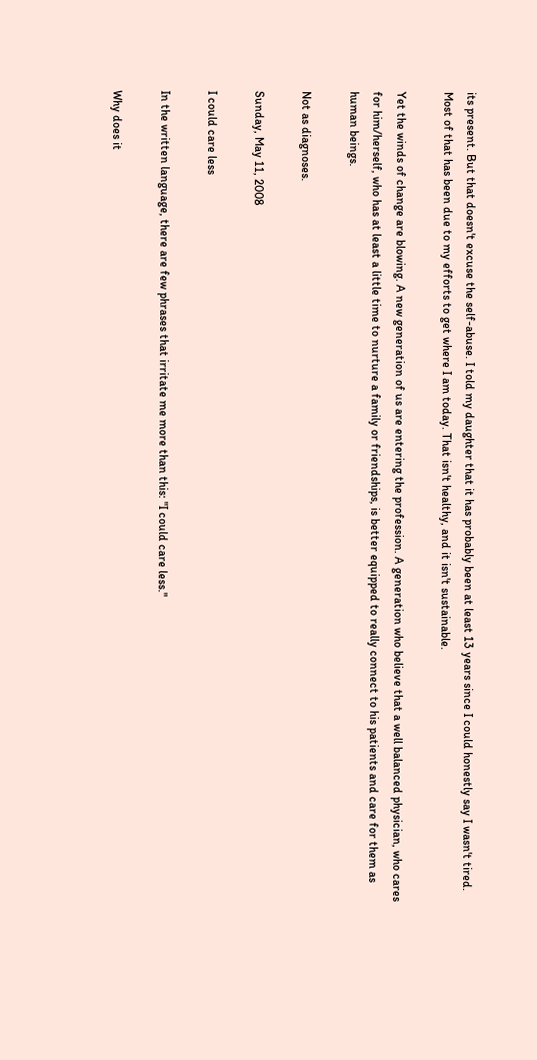its present. But that doesn't excuse the self-abuse. I told my daughter that it has probably been at least 13 years since I could honestly say I wasn't tired. Most of that has been due to my efforts to get where I am today. That isn't healthy, and it isn't sustainable.

Yet the winds of change are blowing. A new generation of us are entering the profession. A generation who believe that a well balanced physician, who cares for him/herself, who has at least a little time to nurture a family or friendships, is better equipped to really connect to his patients and care for them as human beings.

Not as diagnoses.

Sunday, May 11, 2008

I could care less

In the written language, there are few phrases that irritate me more than this: "I could care less."

Why does it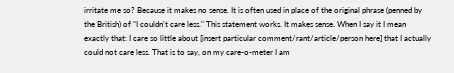irritate me so? Because it makes no sense. It is often used in place of the original phrase (penned by the British) of "I couldn't care less." This statement works. It makes sense. When I say it I mean exactly that: I care so little about [insert particular comment/rant/article/person here] that I actually could not care less. That is to say, on my care-o-meter I am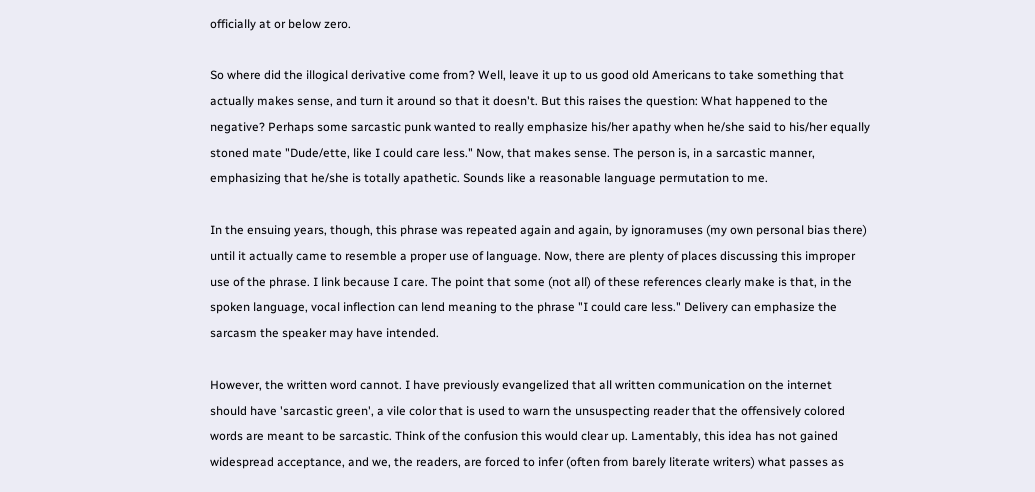officially at or below zero.

So where did the illogical derivative come from? Well, leave it up to us good old Americans to take something that actually makes sense, and turn it around so that it doesn't. But this raises the question: What happened to the negative? Perhaps some sarcastic punk wanted to really emphasize his/her apathy when he/she said to his/her equally stoned mate "Dude/ette, like I could care less." Now, that makes sense. The person is, in a sarcastic manner, emphasizing that he/she is totally apathetic. Sounds like a reasonable language permutation to me.

In the ensuing years, though, this phrase was repeated again and again, by ignoramuses (my own personal bias there) until it actually came to resemble a proper use of language. Now, there are plenty of places discussing this improper use of the phrase. I link because I care. The point that some (not all) of these references clearly make is that, in the spoken language, vocal inflection can lend meaning to the phrase "I could care less." Delivery can emphasize the sarcasm the speaker may have intended.

However, the written word cannot. I have previously evangelized that all written communication on the internet should have 'sarcastic green', a vile color that is used to warn the unsuspecting reader that the offensively colored words are meant to be sarcastic. Think of the confusion this would clear up. Lamentably, this idea has not gained widespread acceptance, and we, the readers, are forced to infer (often from barely literate writers) what passes as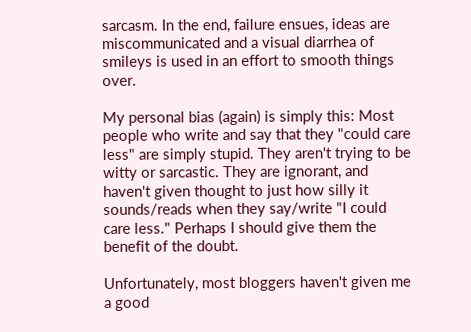sarcasm. In the end, failure ensues, ideas are miscommunicated and a visual diarrhea of smileys is used in an effort to smooth things over.

My personal bias (again) is simply this: Most people who write and say that they "could care less" are simply stupid. They aren't trying to be witty or sarcastic. They are ignorant, and haven't given thought to just how silly it sounds/reads when they say/write "I could care less." Perhaps I should give them the benefit of the doubt.

Unfortunately, most bloggers haven't given me a good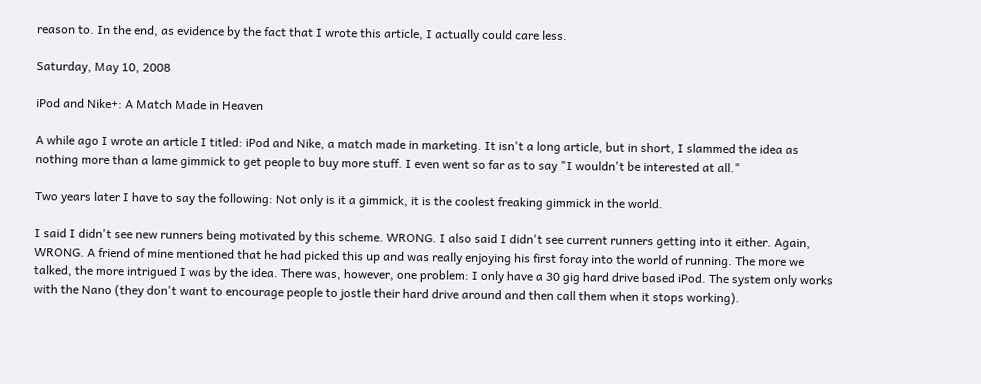reason to. In the end, as evidence by the fact that I wrote this article, I actually could care less.

Saturday, May 10, 2008

iPod and Nike+: A Match Made in Heaven

A while ago I wrote an article I titled: iPod and Nike, a match made in marketing. It isn't a long article, but in short, I slammed the idea as nothing more than a lame gimmick to get people to buy more stuff. I even went so far as to say "I wouldn't be interested at all."

Two years later I have to say the following: Not only is it a gimmick, it is the coolest freaking gimmick in the world.

I said I didn't see new runners being motivated by this scheme. WRONG. I also said I didn't see current runners getting into it either. Again, WRONG. A friend of mine mentioned that he had picked this up and was really enjoying his first foray into the world of running. The more we talked, the more intrigued I was by the idea. There was, however, one problem: I only have a 30 gig hard drive based iPod. The system only works with the Nano (they don't want to encourage people to jostle their hard drive around and then call them when it stops working).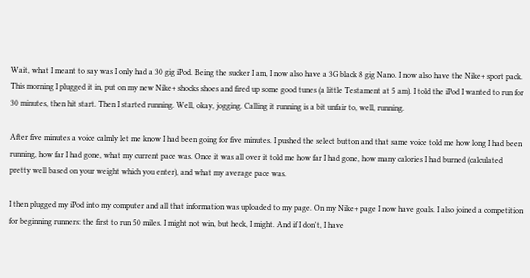Wait, what I meant to say was I only had a 30 gig iPod. Being the sucker I am, I now also have a 3G black 8 gig Nano. I now also have the Nike+ sport pack. This morning I plugged it in, put on my new Nike+ shocks shoes and fired up some good tunes (a little Testament at 5 am). I told the iPod I wanted to run for 30 minutes, then hit start. Then I started running. Well, okay, jogging. Calling it running is a bit unfair to, well, running.

After five minutes a voice calmly let me know I had been going for five minutes. I pushed the select button and that same voice told me how long I had been running, how far I had gone, what my current pace was. Once it was all over it told me how far I had gone, how many calories I had burned (calculated pretty well based on your weight which you enter), and what my average pace was.

I then plugged my iPod into my computer and all that information was uploaded to my page. On my Nike+ page I now have goals. I also joined a competition for beginning runners: the first to run 50 miles. I might not win, but heck, I might. And if I don't, I have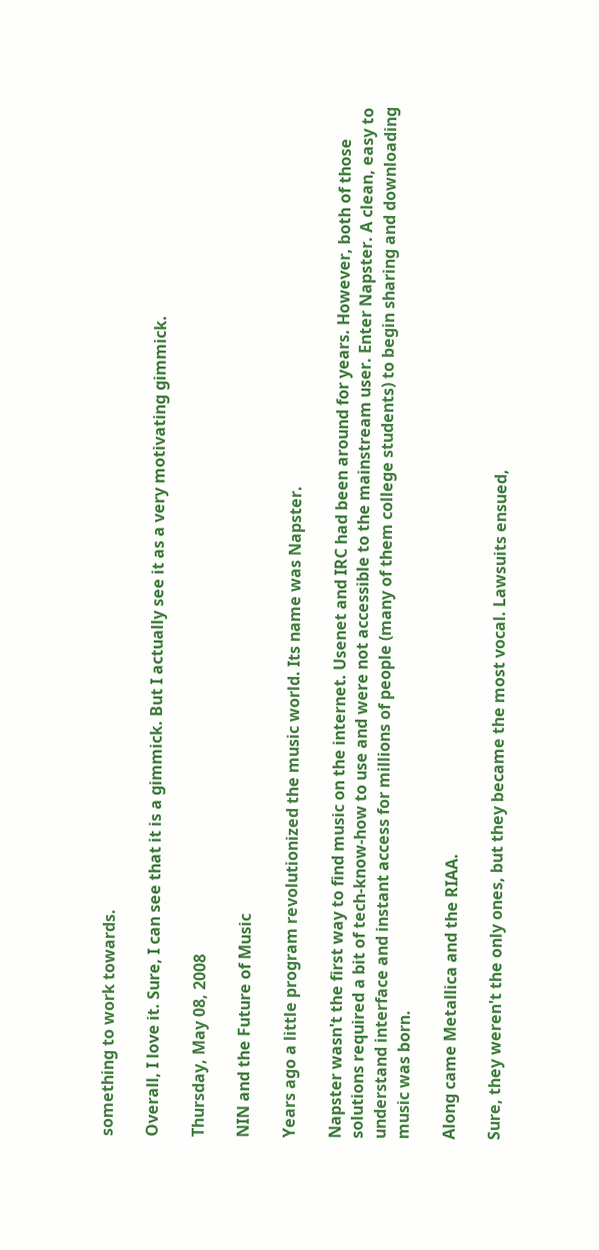something to work towards.

Overall, I love it. Sure, I can see that it is a gimmick. But I actually see it as a very motivating gimmick.

Thursday, May 08, 2008

NIN and the Future of Music

Years ago a little program revolutionized the music world. Its name was Napster.

Napster wasn't the first way to find music on the internet. Usenet and IRC had been around for years. However, both of those solutions required a bit of tech-know-how to use and were not accessible to the mainstream user. Enter Napster. A clean, easy to understand interface and instant access for millions of people (many of them college students) to begin sharing and downloading music was born.

Along came Metallica and the RIAA.

Sure, they weren't the only ones, but they became the most vocal. Lawsuits ensued,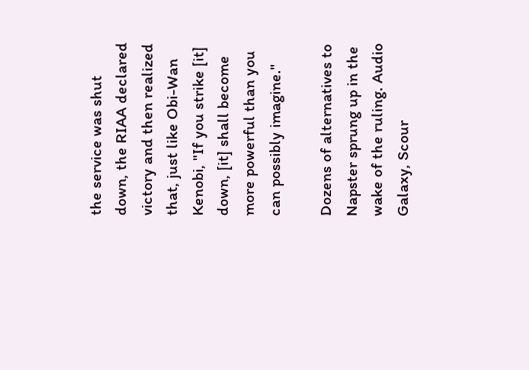the service was shut down, the RIAA declared victory and then realized that, just like Obi-Wan Kenobi, "If you strike [it] down, [it] shall become more powerful than you can possibly imagine."

Dozens of alternatives to Napster sprung up in the wake of the ruling. Audio Galaxy, Scour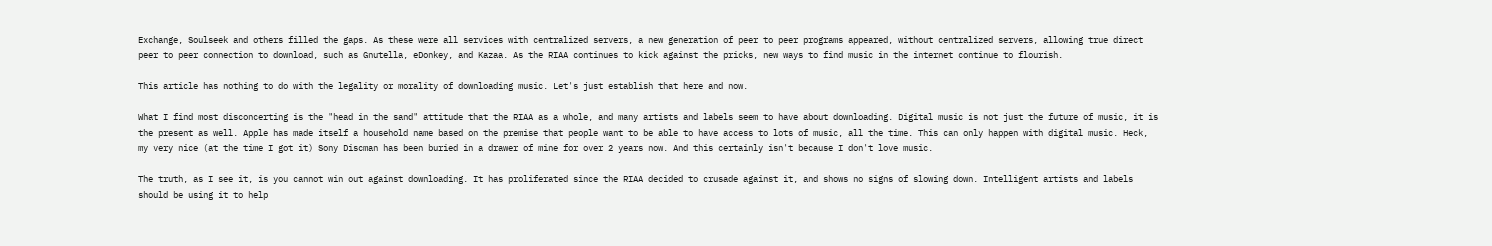Exchange, Soulseek and others filled the gaps. As these were all services with centralized servers, a new generation of peer to peer programs appeared, without centralized servers, allowing true direct peer to peer connection to download, such as Gnutella, eDonkey, and Kazaa. As the RIAA continues to kick against the pricks, new ways to find music in the internet continue to flourish.

This article has nothing to do with the legality or morality of downloading music. Let's just establish that here and now.

What I find most disconcerting is the "head in the sand" attitude that the RIAA as a whole, and many artists and labels seem to have about downloading. Digital music is not just the future of music, it is the present as well. Apple has made itself a household name based on the premise that people want to be able to have access to lots of music, all the time. This can only happen with digital music. Heck, my very nice (at the time I got it) Sony Discman has been buried in a drawer of mine for over 2 years now. And this certainly isn't because I don't love music.

The truth, as I see it, is you cannot win out against downloading. It has proliferated since the RIAA decided to crusade against it, and shows no signs of slowing down. Intelligent artists and labels should be using it to help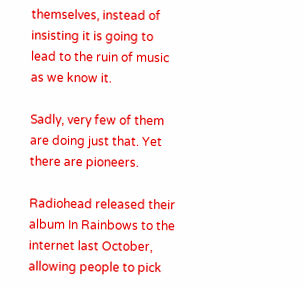themselves, instead of insisting it is going to lead to the ruin of music as we know it.

Sadly, very few of them are doing just that. Yet there are pioneers.

Radiohead released their album In Rainbows to the internet last October, allowing people to pick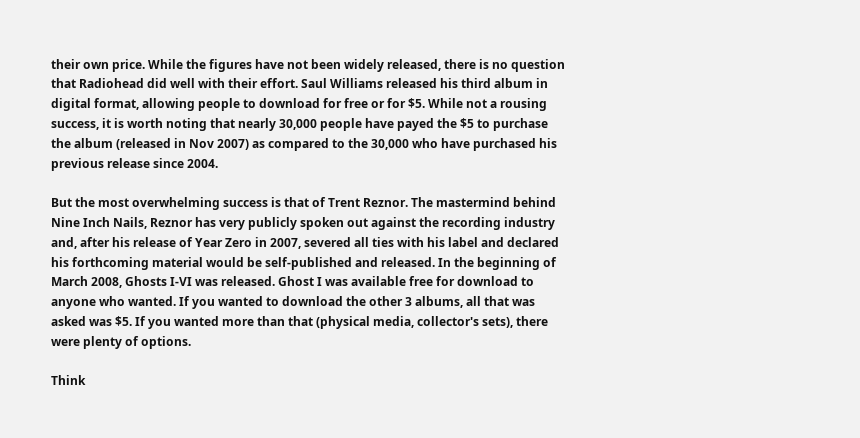their own price. While the figures have not been widely released, there is no question that Radiohead did well with their effort. Saul Williams released his third album in digital format, allowing people to download for free or for $5. While not a rousing success, it is worth noting that nearly 30,000 people have payed the $5 to purchase the album (released in Nov 2007) as compared to the 30,000 who have purchased his previous release since 2004.

But the most overwhelming success is that of Trent Reznor. The mastermind behind Nine Inch Nails, Reznor has very publicly spoken out against the recording industry and, after his release of Year Zero in 2007, severed all ties with his label and declared his forthcoming material would be self-published and released. In the beginning of March 2008, Ghosts I-VI was released. Ghost I was available free for download to anyone who wanted. If you wanted to download the other 3 albums, all that was asked was $5. If you wanted more than that (physical media, collector's sets), there were plenty of options.

Think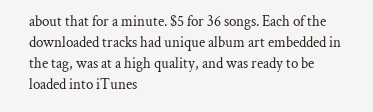about that for a minute. $5 for 36 songs. Each of the downloaded tracks had unique album art embedded in the tag, was at a high quality, and was ready to be loaded into iTunes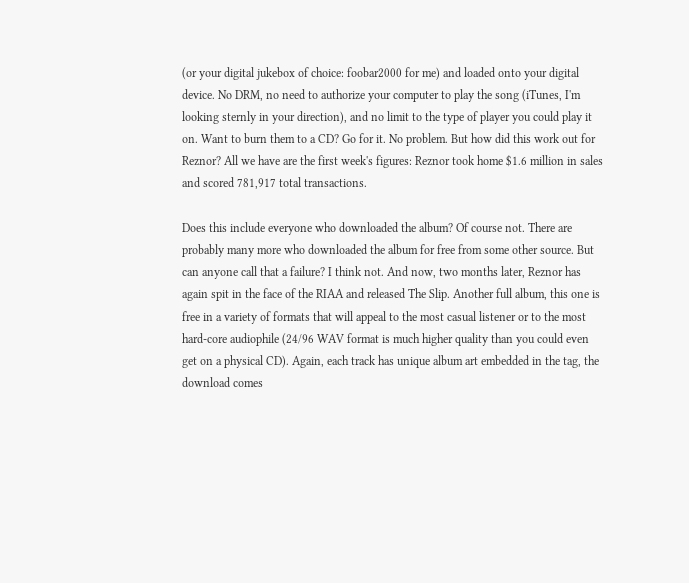(or your digital jukebox of choice: foobar2000 for me) and loaded onto your digital device. No DRM, no need to authorize your computer to play the song (iTunes, I'm looking sternly in your direction), and no limit to the type of player you could play it on. Want to burn them to a CD? Go for it. No problem. But how did this work out for Reznor? All we have are the first week's figures: Reznor took home $1.6 million in sales and scored 781,917 total transactions.

Does this include everyone who downloaded the album? Of course not. There are probably many more who downloaded the album for free from some other source. But can anyone call that a failure? I think not. And now, two months later, Reznor has again spit in the face of the RIAA and released The Slip. Another full album, this one is free in a variety of formats that will appeal to the most casual listener or to the most hard-core audiophile (24/96 WAV format is much higher quality than you could even get on a physical CD). Again, each track has unique album art embedded in the tag, the download comes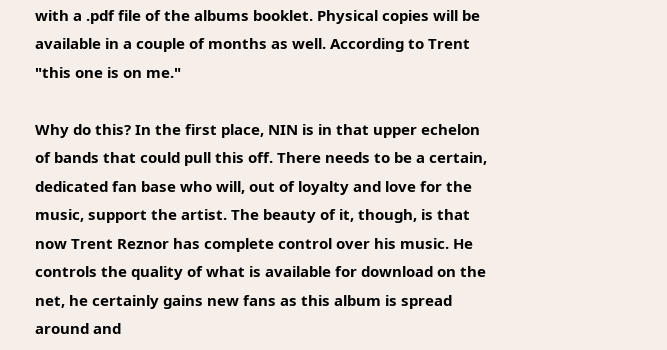with a .pdf file of the albums booklet. Physical copies will be available in a couple of months as well. According to Trent "this one is on me."

Why do this? In the first place, NIN is in that upper echelon of bands that could pull this off. There needs to be a certain, dedicated fan base who will, out of loyalty and love for the music, support the artist. The beauty of it, though, is that now Trent Reznor has complete control over his music. He controls the quality of what is available for download on the net, he certainly gains new fans as this album is spread around and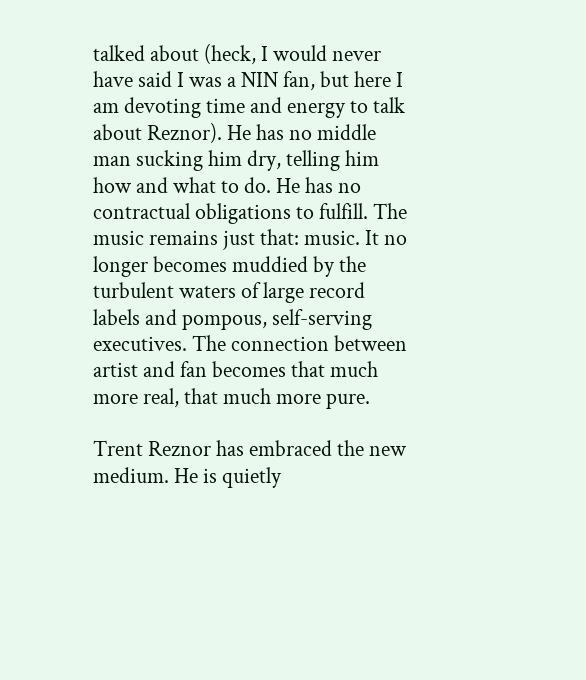talked about (heck, I would never have said I was a NIN fan, but here I am devoting time and energy to talk about Reznor). He has no middle man sucking him dry, telling him how and what to do. He has no contractual obligations to fulfill. The music remains just that: music. It no longer becomes muddied by the turbulent waters of large record labels and pompous, self-serving executives. The connection between artist and fan becomes that much more real, that much more pure.

Trent Reznor has embraced the new medium. He is quietly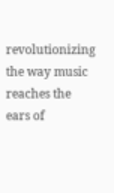revolutionizing the way music reaches the ears of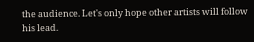the audience. Let's only hope other artists will follow his lead.